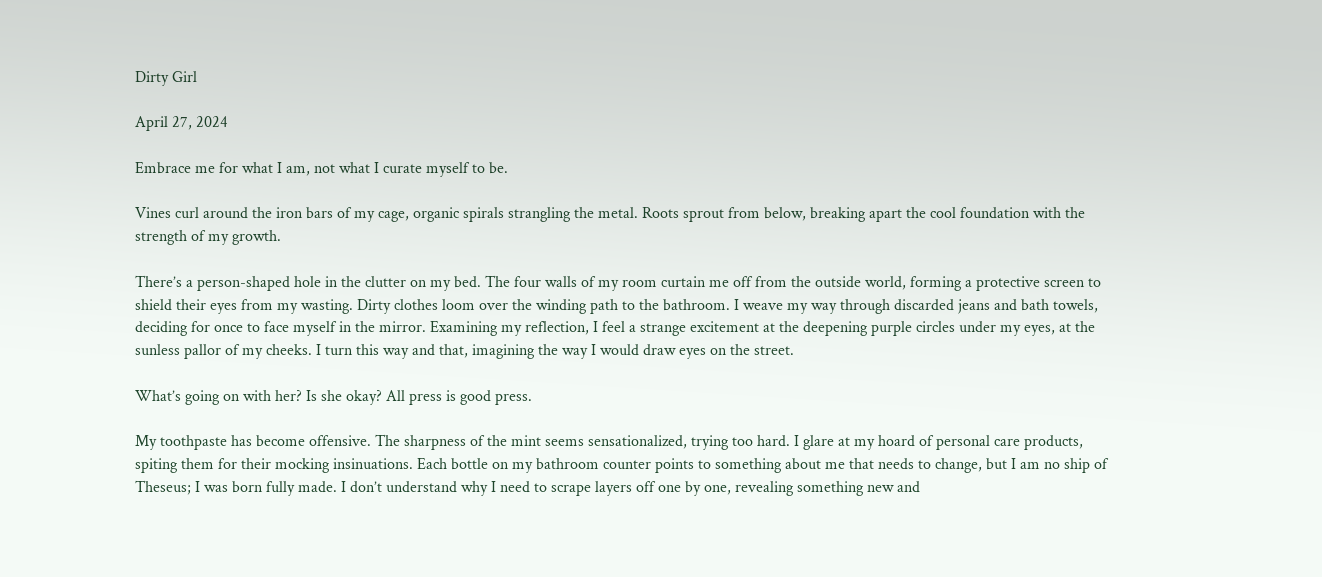Dirty Girl

April 27, 2024

Embrace me for what I am, not what I curate myself to be.

Vines curl around the iron bars of my cage, organic spirals strangling the metal. Roots sprout from below, breaking apart the cool foundation with the strength of my growth.

There’s a person-shaped hole in the clutter on my bed. The four walls of my room curtain me off from the outside world, forming a protective screen to shield their eyes from my wasting. Dirty clothes loom over the winding path to the bathroom. I weave my way through discarded jeans and bath towels, deciding for once to face myself in the mirror. Examining my reflection, I feel a strange excitement at the deepening purple circles under my eyes, at the sunless pallor of my cheeks. I turn this way and that, imagining the way I would draw eyes on the street.

What’s going on with her? Is she okay? All press is good press.

My toothpaste has become offensive. The sharpness of the mint seems sensationalized, trying too hard. I glare at my hoard of personal care products, spiting them for their mocking insinuations. Each bottle on my bathroom counter points to something about me that needs to change, but I am no ship of Theseus; I was born fully made. I don’t understand why I need to scrape layers off one by one, revealing something new and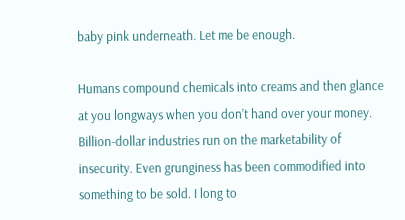baby pink underneath. Let me be enough.

Humans compound chemicals into creams and then glance at you longways when you don’t hand over your money. Billion-dollar industries run on the marketability of insecurity. Even grunginess has been commodified into something to be sold. I long to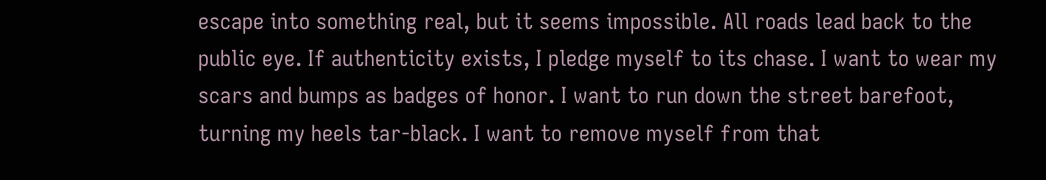escape into something real, but it seems impossible. All roads lead back to the public eye. If authenticity exists, I pledge myself to its chase. I want to wear my scars and bumps as badges of honor. I want to run down the street barefoot, turning my heels tar-black. I want to remove myself from that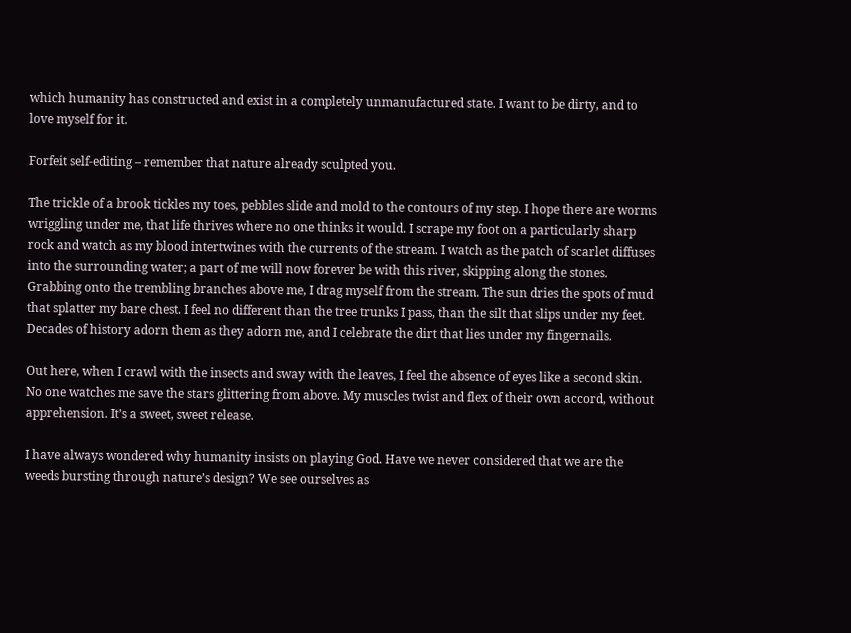which humanity has constructed and exist in a completely unmanufactured state. I want to be dirty, and to love myself for it.

Forfeit self-editing – remember that nature already sculpted you.

The trickle of a brook tickles my toes, pebbles slide and mold to the contours of my step. I hope there are worms wriggling under me, that life thrives where no one thinks it would. I scrape my foot on a particularly sharp rock and watch as my blood intertwines with the currents of the stream. I watch as the patch of scarlet diffuses into the surrounding water; a part of me will now forever be with this river, skipping along the stones. Grabbing onto the trembling branches above me, I drag myself from the stream. The sun dries the spots of mud that splatter my bare chest. I feel no different than the tree trunks I pass, than the silt that slips under my feet. Decades of history adorn them as they adorn me, and I celebrate the dirt that lies under my fingernails.

Out here, when I crawl with the insects and sway with the leaves, I feel the absence of eyes like a second skin. No one watches me save the stars glittering from above. My muscles twist and flex of their own accord, without apprehension. It’s a sweet, sweet release.

I have always wondered why humanity insists on playing God. Have we never considered that we are the weeds bursting through nature’s design? We see ourselves as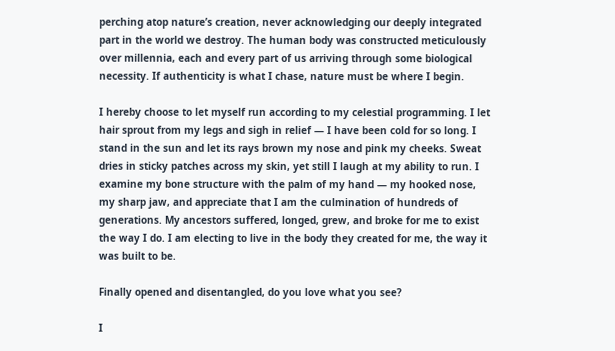perching atop nature’s creation, never acknowledging our deeply integrated part in the world we destroy. The human body was constructed meticulously over millennia, each and every part of us arriving through some biological necessity. If authenticity is what I chase, nature must be where I begin.

I hereby choose to let myself run according to my celestial programming. I let hair sprout from my legs and sigh in relief — I have been cold for so long. I stand in the sun and let its rays brown my nose and pink my cheeks. Sweat dries in sticky patches across my skin, yet still I laugh at my ability to run. I examine my bone structure with the palm of my hand — my hooked nose, my sharp jaw, and appreciate that I am the culmination of hundreds of generations. My ancestors suffered, longed, grew, and broke for me to exist the way I do. I am electing to live in the body they created for me, the way it was built to be.

Finally opened and disentangled, do you love what you see?

I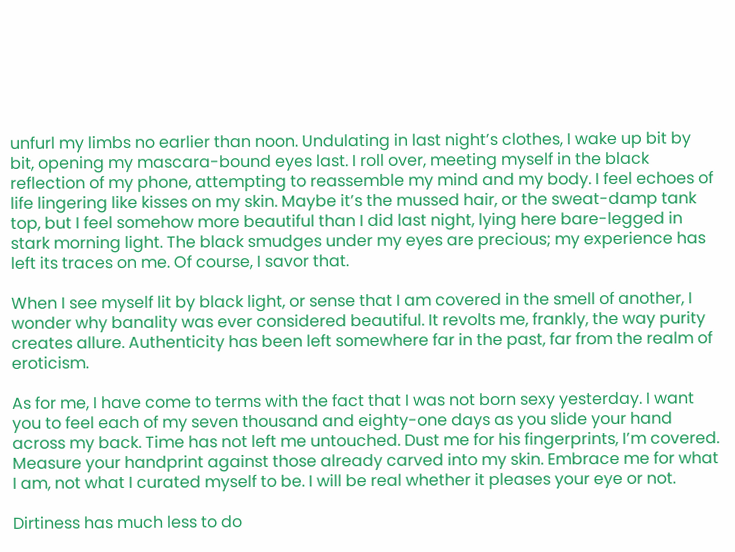unfurl my limbs no earlier than noon. Undulating in last night’s clothes, I wake up bit by bit, opening my mascara-bound eyes last. I roll over, meeting myself in the black reflection of my phone, attempting to reassemble my mind and my body. I feel echoes of life lingering like kisses on my skin. Maybe it’s the mussed hair, or the sweat-damp tank top, but I feel somehow more beautiful than I did last night, lying here bare-legged in stark morning light. The black smudges under my eyes are precious; my experience has left its traces on me. Of course, I savor that.

When I see myself lit by black light, or sense that I am covered in the smell of another, I wonder why banality was ever considered beautiful. It revolts me, frankly, the way purity creates allure. Authenticity has been left somewhere far in the past, far from the realm of eroticism.

As for me, I have come to terms with the fact that I was not born sexy yesterday. I want you to feel each of my seven thousand and eighty-one days as you slide your hand across my back. Time has not left me untouched. Dust me for his fingerprints, I’m covered. Measure your handprint against those already carved into my skin. Embrace me for what I am, not what I curated myself to be. I will be real whether it pleases your eye or not.

Dirtiness has much less to do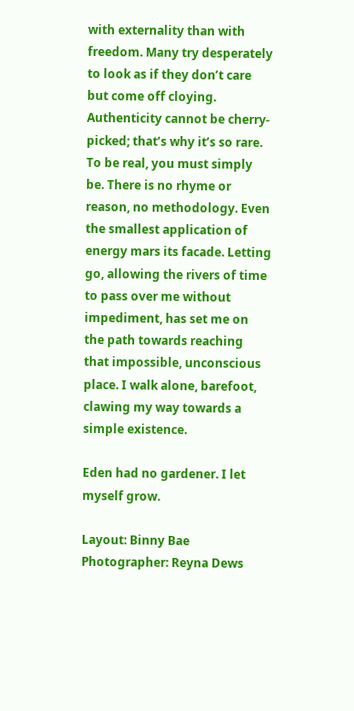with externality than with freedom. Many try desperately to look as if they don’t care but come off cloying. Authenticity cannot be cherry-picked; that’s why it’s so rare. To be real, you must simply be. There is no rhyme or reason, no methodology. Even the smallest application of energy mars its facade. Letting go, allowing the rivers of time to pass over me without impediment, has set me on the path towards reaching that impossible, unconscious place. I walk alone, barefoot, clawing my way towards a simple existence.

Eden had no gardener. I let myself grow.

Layout: Binny Bae
Photographer: Reyna Dews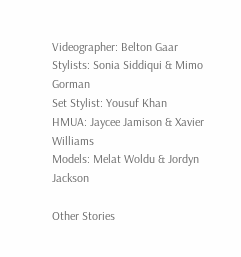Videographer: Belton Gaar
Stylists: Sonia Siddiqui & Mimo Gorman
Set Stylist: Yousuf Khan
HMUA: Jaycee Jamison & Xavier Williams
Models: Melat Woldu & Jordyn Jackson

Other Stories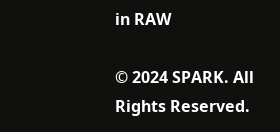in RAW

© 2024 SPARK. All Rights Reserved.